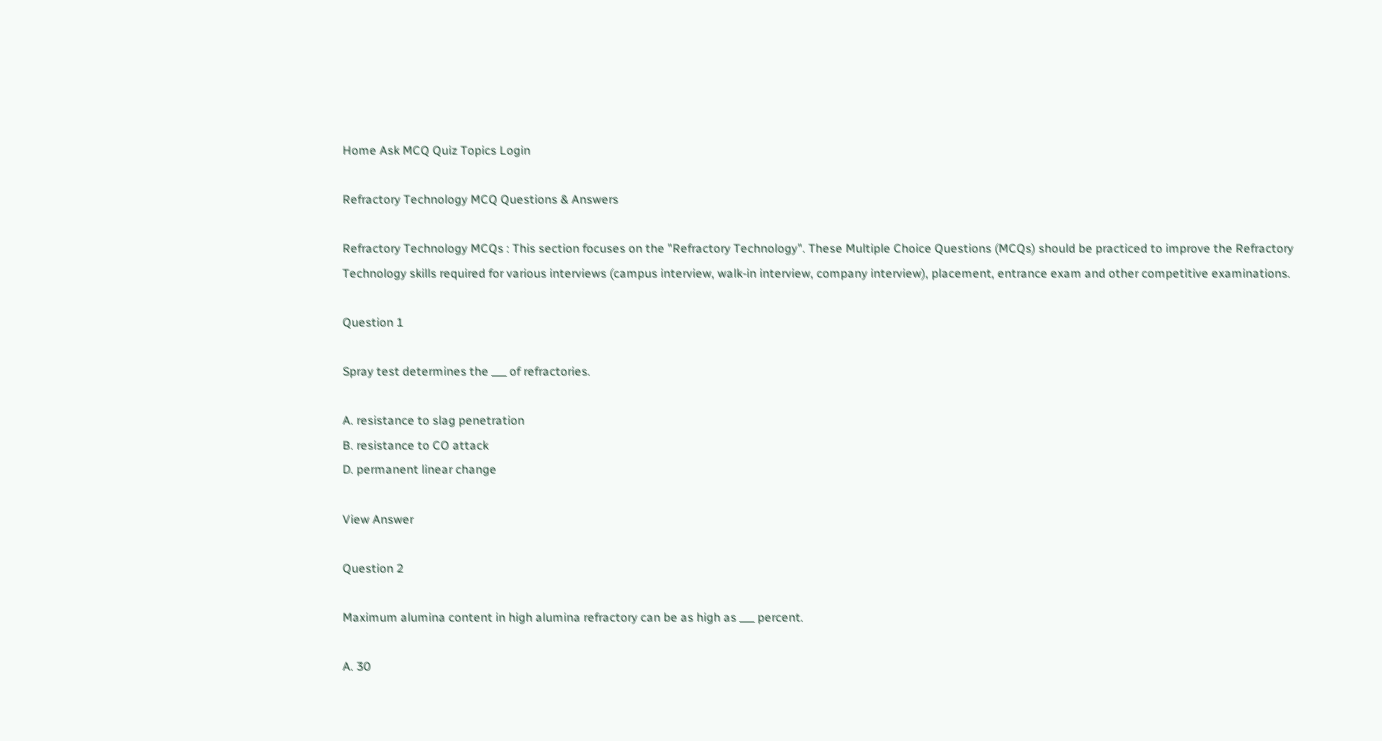Home Ask MCQ Quiz Topics Login

Refractory Technology MCQ Questions & Answers

Refractory Technology MCQs : This section focuses on the "Refractory Technology". These Multiple Choice Questions (MCQs) should be practiced to improve the Refractory Technology skills required for various interviews (campus interview, walk-in interview, company interview), placement, entrance exam and other competitive examinations.

Question 1

Spray test determines the ___ of refractories.

A. resistance to slag penetration
B. resistance to CO attack
D. permanent linear change

View Answer

Question 2

Maximum alumina content in high alumina refractory can be as high as ___ percent.

A. 30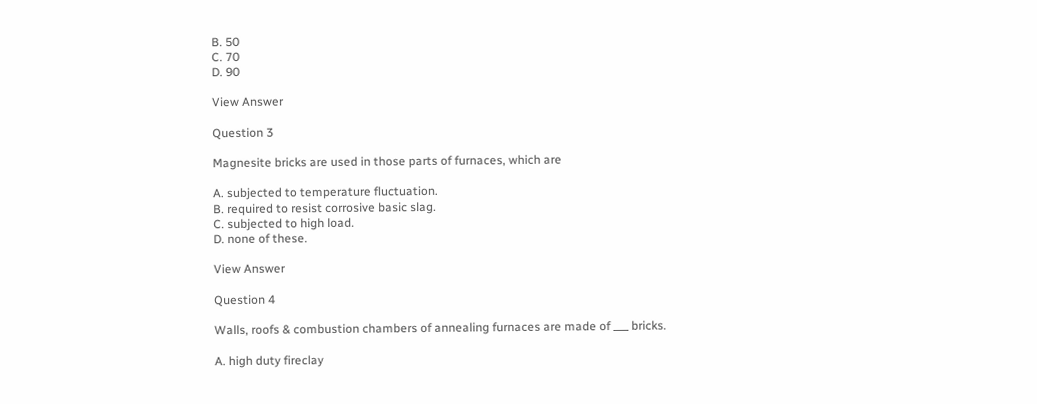B. 50
C. 70
D. 90

View Answer

Question 3

Magnesite bricks are used in those parts of furnaces, which are

A. subjected to temperature fluctuation.
B. required to resist corrosive basic slag.
C. subjected to high load.
D. none of these.

View Answer

Question 4

Walls, roofs & combustion chambers of annealing furnaces are made of ___ bricks.

A. high duty fireclay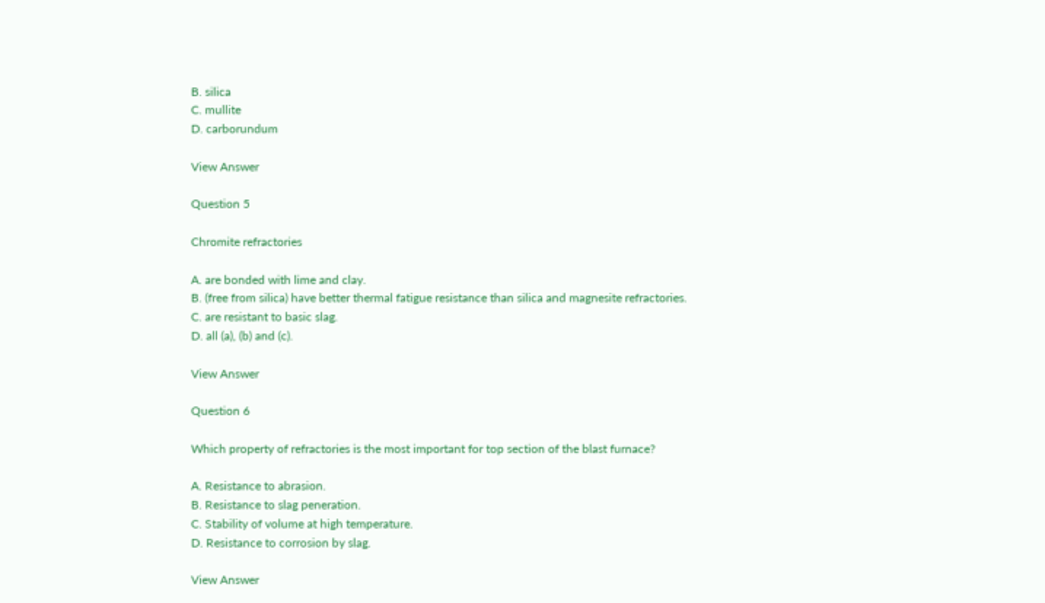B. silica
C. mullite
D. carborundum

View Answer

Question 5

Chromite refractories

A. are bonded with lime and clay.
B. (free from silica) have better thermal fatigue resistance than silica and magnesite refractories.
C. are resistant to basic slag.
D. all (a), (b) and (c).

View Answer

Question 6

Which property of refractories is the most important for top section of the blast furnace?

A. Resistance to abrasion.
B. Resistance to slag peneration.
C. Stability of volume at high temperature.
D. Resistance to corrosion by slag.

View Answer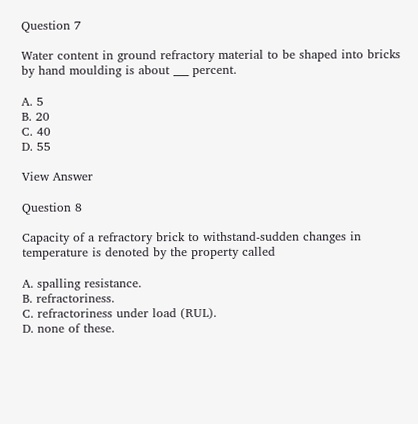Question 7

Water content in ground refractory material to be shaped into bricks by hand moulding is about ___ percent.

A. 5
B. 20
C. 40
D. 55

View Answer

Question 8

Capacity of a refractory brick to withstand-sudden changes in temperature is denoted by the property called

A. spalling resistance.
B. refractoriness.
C. refractoriness under load (RUL).
D. none of these.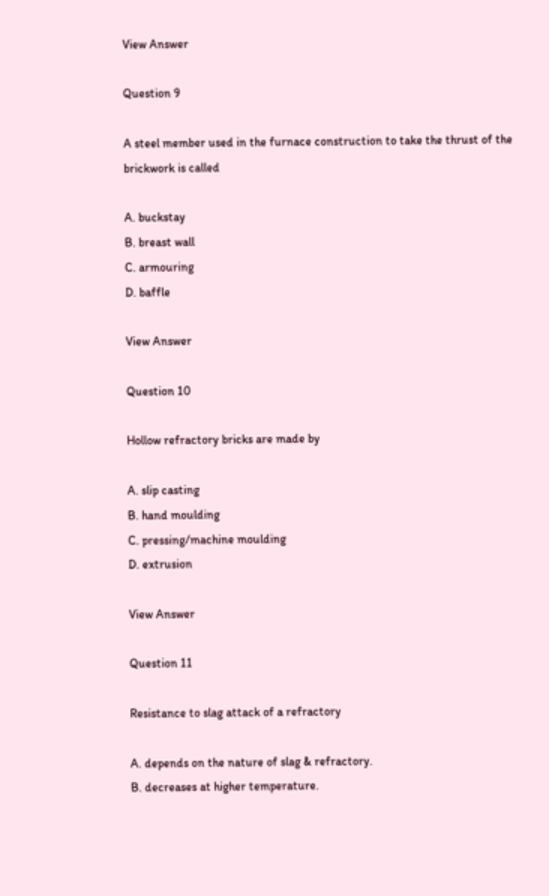View Answer

Question 9

A steel member used in the furnace construction to take the thrust of the brickwork is called

A. buckstay
B. breast wall
C. armouring
D. baffle

View Answer

Question 10

Hollow refractory bricks are made by

A. slip casting
B. hand moulding
C. pressing/machine moulding
D. extrusion

View Answer

Question 11

Resistance to slag attack of a refractory

A. depends on the nature of slag & refractory.
B. decreases at higher temperature.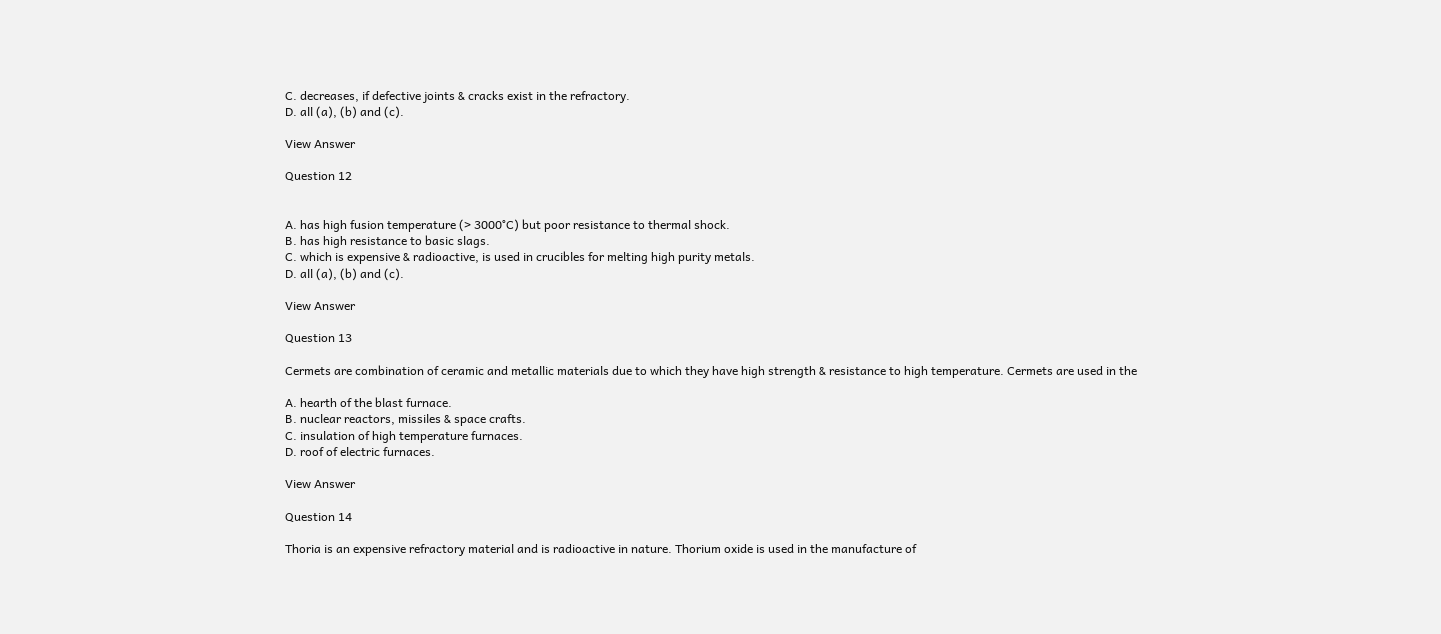C. decreases, if defective joints & cracks exist in the refractory.
D. all (a), (b) and (c).

View Answer

Question 12


A. has high fusion temperature (> 3000°C) but poor resistance to thermal shock.
B. has high resistance to basic slags.
C. which is expensive & radioactive, is used in crucibles for melting high purity metals.
D. all (a), (b) and (c).

View Answer

Question 13

Cermets are combination of ceramic and metallic materials due to which they have high strength & resistance to high temperature. Cermets are used in the

A. hearth of the blast furnace.
B. nuclear reactors, missiles & space crafts.
C. insulation of high temperature furnaces.
D. roof of electric furnaces.

View Answer

Question 14

Thoria is an expensive refractory material and is radioactive in nature. Thorium oxide is used in the manufacture of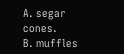A. segar cones.
B. muffles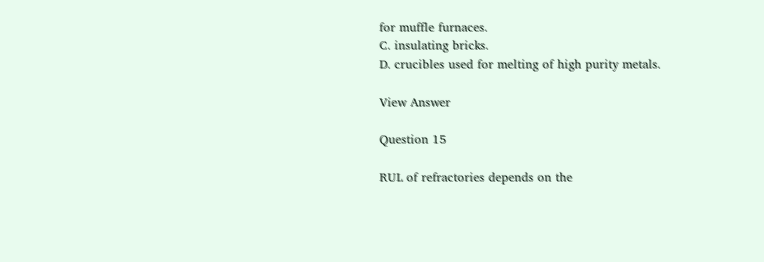for muffle furnaces.
C. insulating bricks.
D. crucibles used for melting of high purity metals.

View Answer

Question 15

RUL of refractories depends on the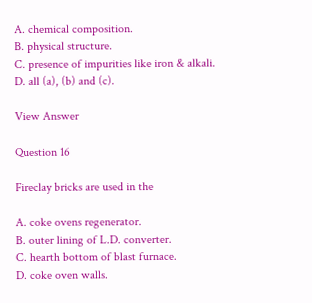A. chemical composition.
B. physical structure.
C. presence of impurities like iron & alkali.
D. all (a), (b) and (c).

View Answer

Question 16

Fireclay bricks are used in the

A. coke ovens regenerator.
B. outer lining of L.D. converter.
C. hearth bottom of blast furnace.
D. coke oven walls.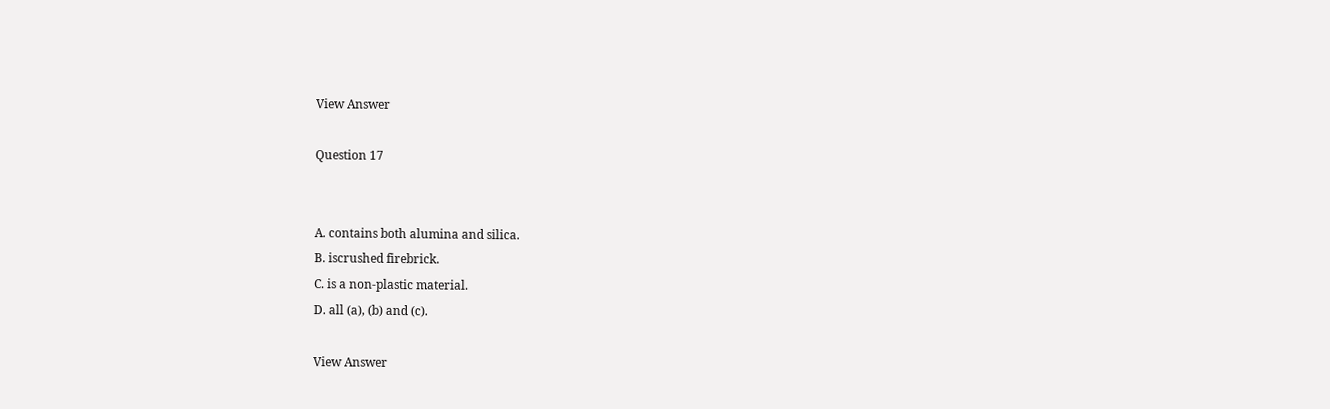View Answer

Question 17


A. contains both alumina and silica.
B. iscrushed firebrick.
C. is a non-plastic material.
D. all (a), (b) and (c).

View Answer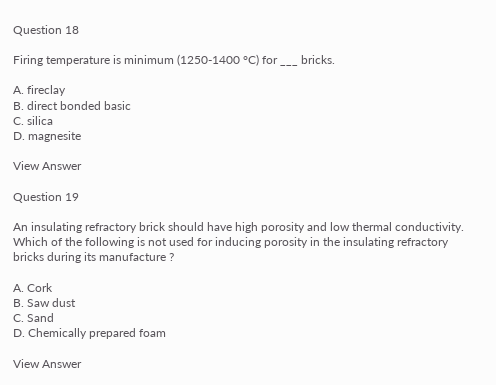Question 18

Firing temperature is minimum (1250-1400 °C) for ___ bricks.

A. fireclay
B. direct bonded basic
C. silica
D. magnesite

View Answer

Question 19

An insulating refractory brick should have high porosity and low thermal conductivity. Which of the following is not used for inducing porosity in the insulating refractory bricks during its manufacture ?

A. Cork
B. Saw dust
C. Sand
D. Chemically prepared foam

View Answer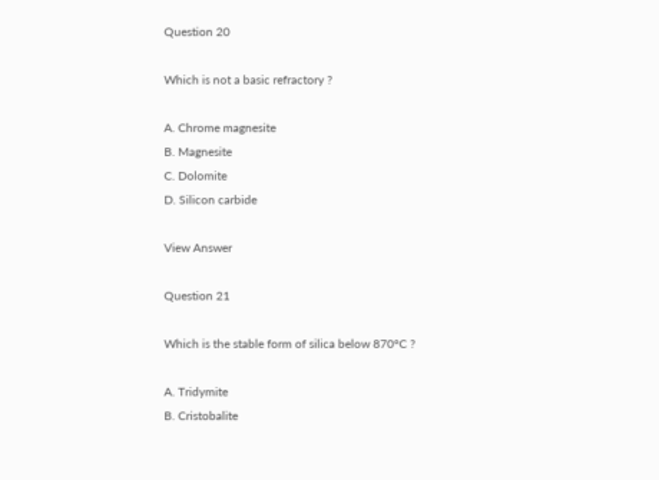Question 20

Which is not a basic refractory ?

A. Chrome magnesite
B. Magnesite
C. Dolomite
D. Silicon carbide

View Answer

Question 21

Which is the stable form of silica below 870°C ?

A. Tridymite
B. Cristobalite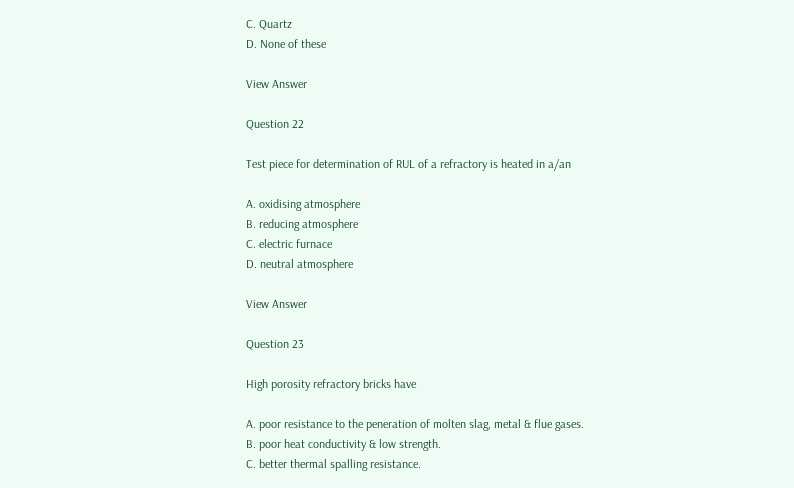C. Quartz
D. None of these

View Answer

Question 22

Test piece for determination of RUL of a refractory is heated in a/an

A. oxidising atmosphere
B. reducing atmosphere
C. electric furnace
D. neutral atmosphere

View Answer

Question 23

High porosity refractory bricks have

A. poor resistance to the peneration of molten slag, metal & flue gases.
B. poor heat conductivity & low strength.
C. better thermal spalling resistance.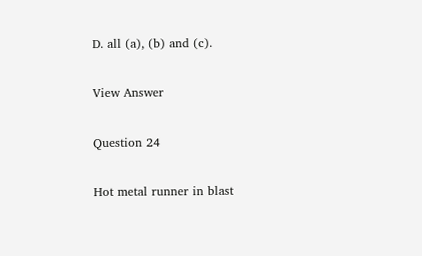D. all (a), (b) and (c).

View Answer

Question 24

Hot metal runner in blast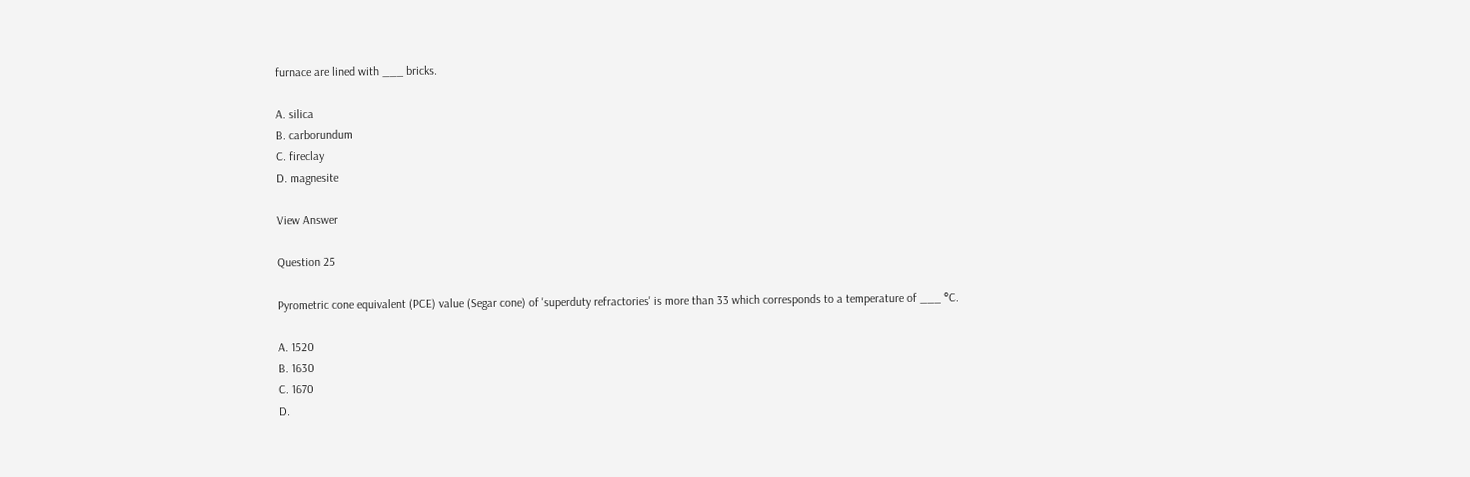furnace are lined with ___ bricks.

A. silica
B. carborundum
C. fireclay
D. magnesite

View Answer

Question 25

Pyrometric cone equivalent (PCE) value (Segar cone) of 'superduty refractories' is more than 33 which corresponds to a temperature of ___ °C.

A. 1520
B. 1630
C. 1670
D.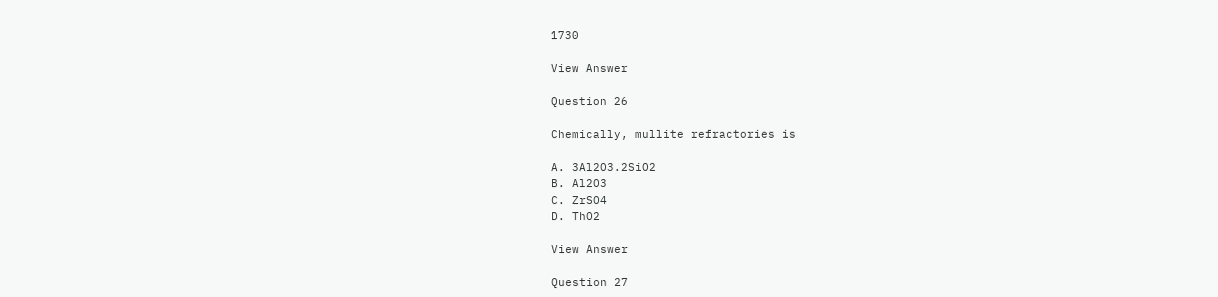1730

View Answer

Question 26

Chemically, mullite refractories is

A. 3Al2O3.2SiO2
B. Al2O3
C. ZrSO4
D. ThO2

View Answer

Question 27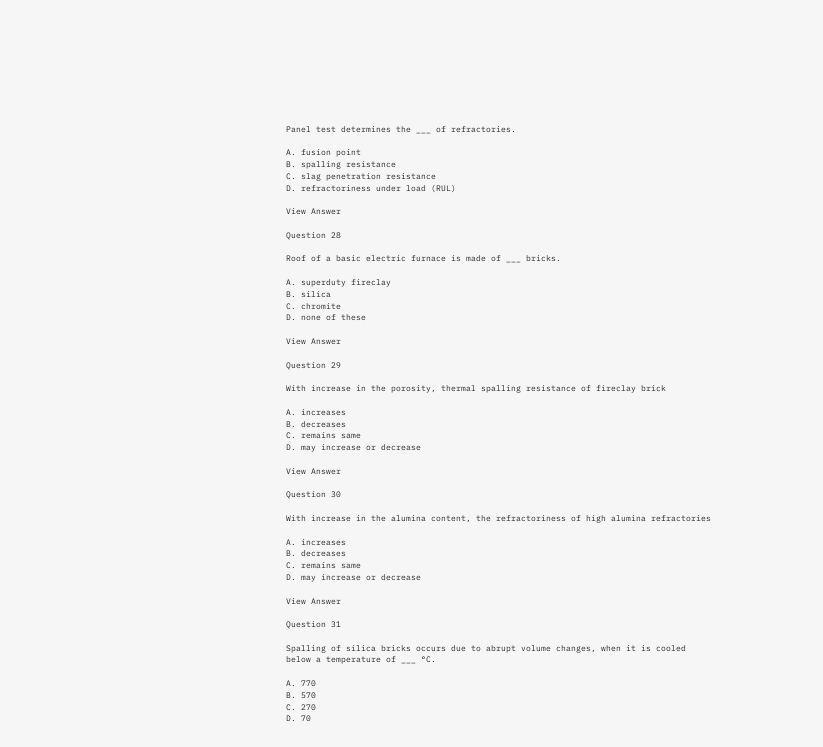Panel test determines the ___ of refractories.

A. fusion point
B. spalling resistance
C. slag penetration resistance
D. refractoriness under load (RUL)

View Answer

Question 28

Roof of a basic electric furnace is made of ___ bricks.

A. superduty fireclay
B. silica
C. chromite
D. none of these

View Answer

Question 29

With increase in the porosity, thermal spalling resistance of fireclay brick

A. increases
B. decreases
C. remains same
D. may increase or decrease

View Answer

Question 30

With increase in the alumina content, the refractoriness of high alumina refractories

A. increases
B. decreases
C. remains same
D. may increase or decrease

View Answer

Question 31

Spalling of silica bricks occurs due to abrupt volume changes, when it is cooled below a temperature of ___ °C.

A. 770
B. 570
C. 270
D. 70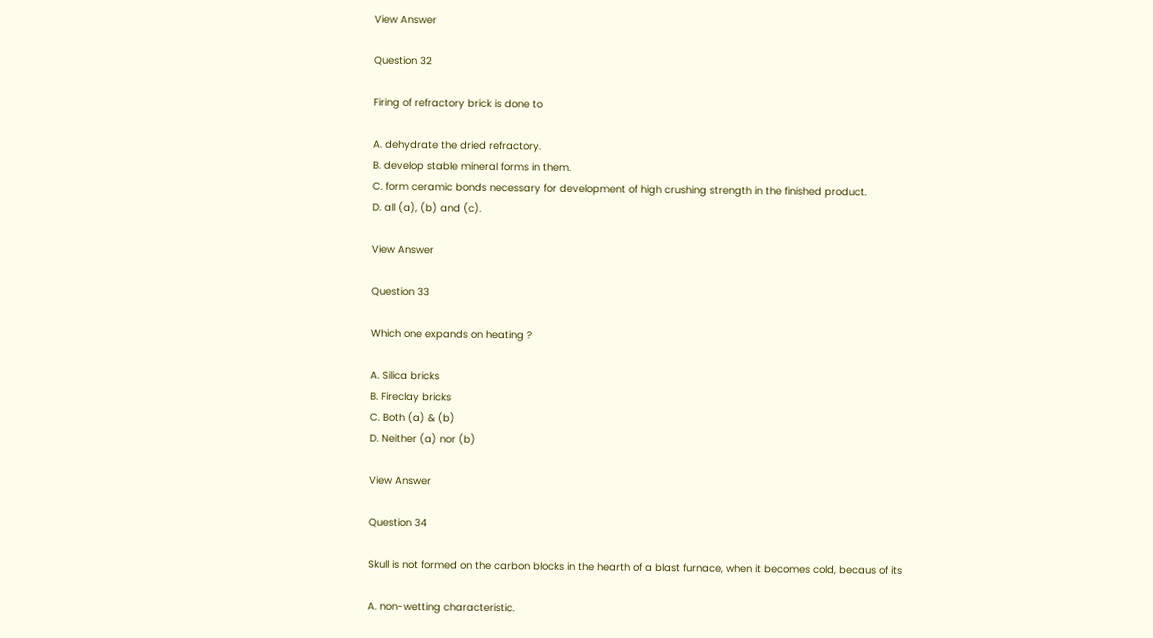View Answer

Question 32

Firing of refractory brick is done to

A. dehydrate the dried refractory.
B. develop stable mineral forms in them.
C. form ceramic bonds necessary for development of high crushing strength in the finished product.
D. all (a), (b) and (c).

View Answer

Question 33

Which one expands on heating ?

A. Silica bricks
B. Fireclay bricks
C. Both (a) & (b)
D. Neither (a) nor (b)

View Answer

Question 34

Skull is not formed on the carbon blocks in the hearth of a blast furnace, when it becomes cold, becaus of its

A. non-wetting characteristic.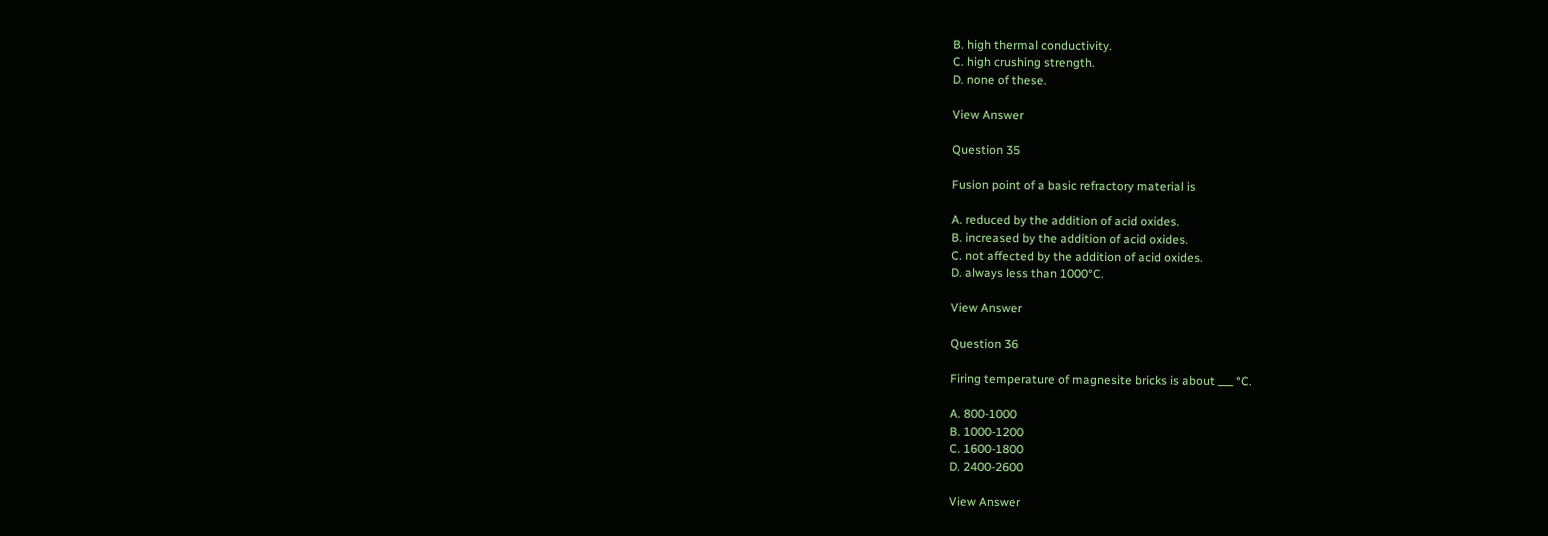B. high thermal conductivity.
C. high crushing strength.
D. none of these.

View Answer

Question 35

Fusion point of a basic refractory material is

A. reduced by the addition of acid oxides.
B. increased by the addition of acid oxides.
C. not affected by the addition of acid oxides.
D. always less than 1000°C.

View Answer

Question 36

Firing temperature of magnesite bricks is about ___ °C.

A. 800-1000
B. 1000-1200
C. 1600-1800
D. 2400-2600

View Answer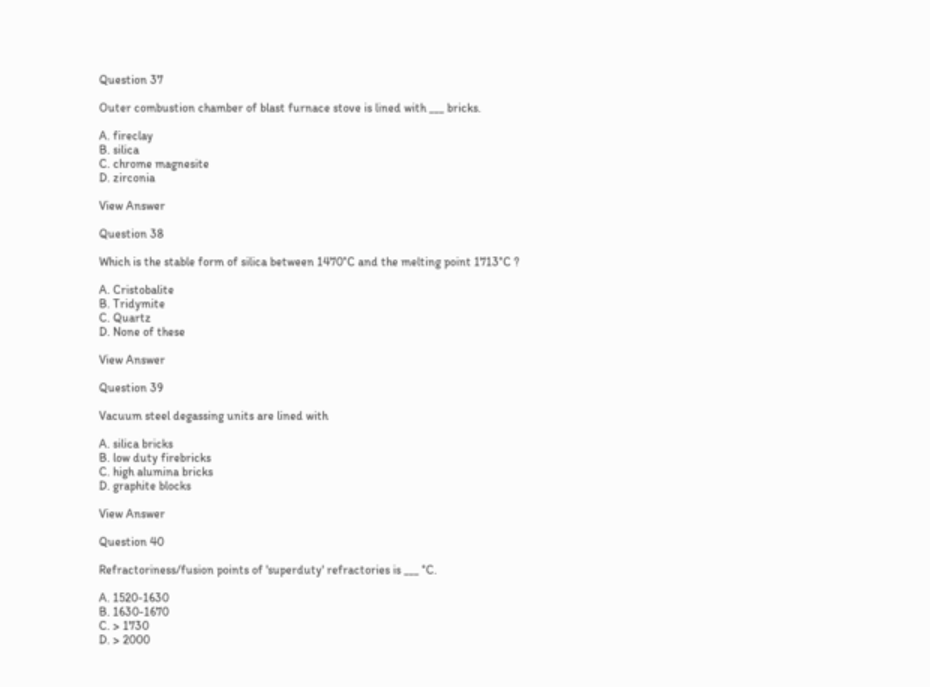Question 37

Outer combustion chamber of blast furnace stove is lined with ___ bricks.

A. fireclay
B. silica
C. chrome magnesite
D. zirconia

View Answer

Question 38

Which is the stable form of silica between 1470°C and the melting point 1713°C ?

A. Cristobalite
B. Tridymite
C. Quartz
D. None of these

View Answer

Question 39

Vacuum steel degassing units are lined with

A. silica bricks
B. low duty firebricks
C. high alumina bricks
D. graphite blocks

View Answer

Question 40

Refractoriness/fusion points of 'superduty' refractories is ___ °C.

A. 1520-1630
B. 1630-1670
C. > 1730
D. > 2000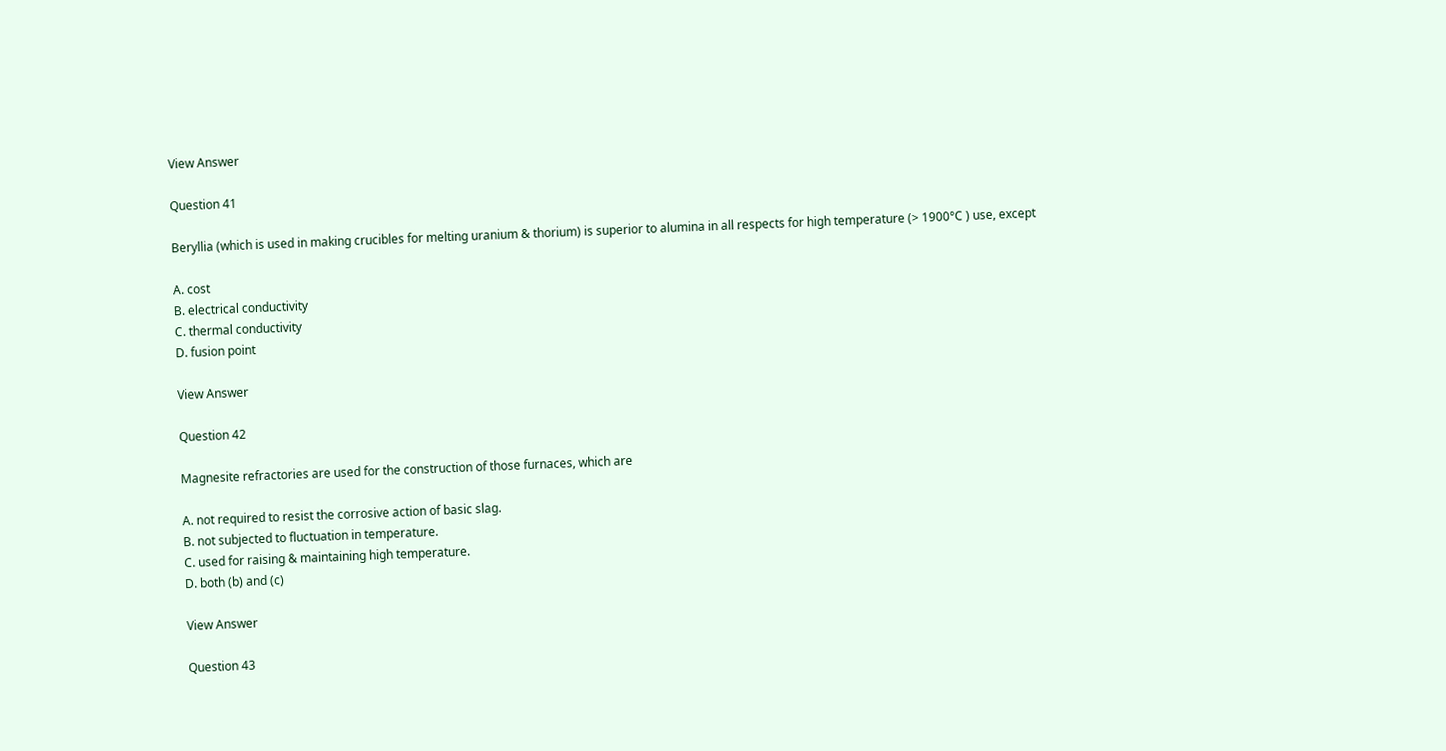View Answer

Question 41

Beryllia (which is used in making crucibles for melting uranium & thorium) is superior to alumina in all respects for high temperature (> 1900°C ) use, except

A. cost
B. electrical conductivity
C. thermal conductivity
D. fusion point

View Answer

Question 42

Magnesite refractories are used for the construction of those furnaces, which are

A. not required to resist the corrosive action of basic slag.
B. not subjected to fluctuation in temperature.
C. used for raising & maintaining high temperature.
D. both (b) and (c)

View Answer

Question 43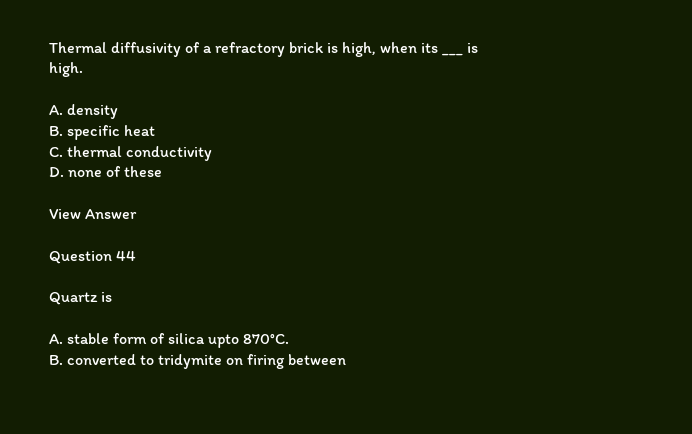Thermal diffusivity of a refractory brick is high, when its ___ is high.

A. density
B. specific heat
C. thermal conductivity
D. none of these

View Answer

Question 44

Quartz is

A. stable form of silica upto 870°C.
B. converted to tridymite on firing between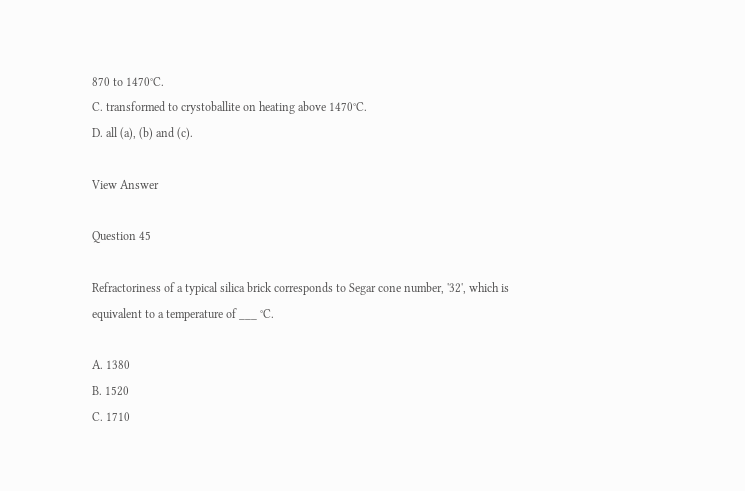870 to 1470°C.
C. transformed to crystoballite on heating above 1470°C.
D. all (a), (b) and (c).

View Answer

Question 45

Refractoriness of a typical silica brick corresponds to Segar cone number, '32', which is equivalent to a temperature of ___ °C.

A. 1380
B. 1520
C. 1710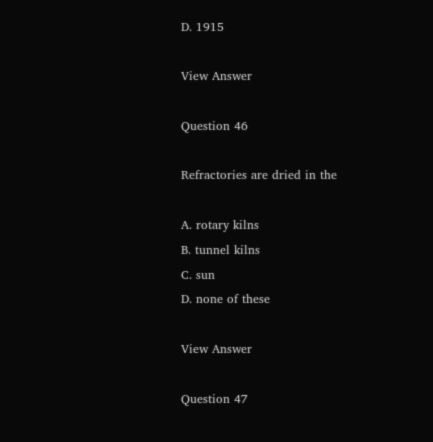D. 1915

View Answer

Question 46

Refractories are dried in the

A. rotary kilns
B. tunnel kilns
C. sun
D. none of these

View Answer

Question 47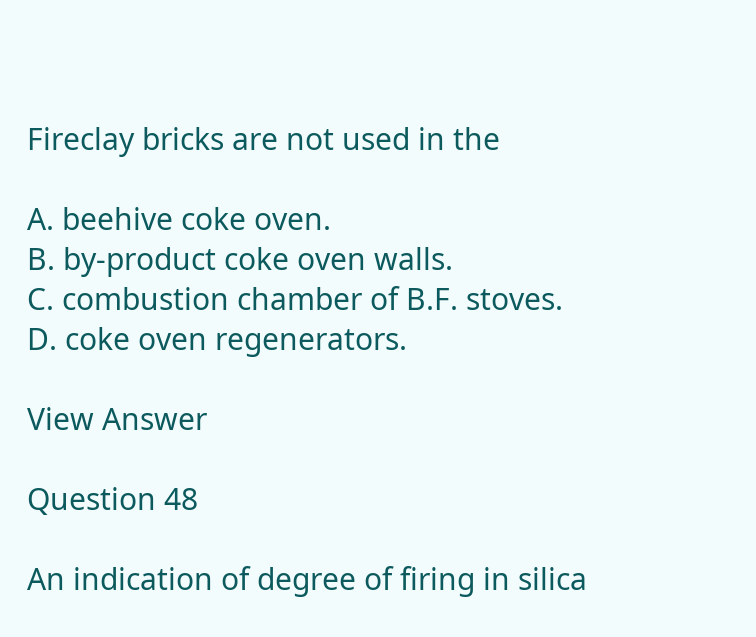Fireclay bricks are not used in the

A. beehive coke oven.
B. by-product coke oven walls.
C. combustion chamber of B.F. stoves.
D. coke oven regenerators.

View Answer

Question 48

An indication of degree of firing in silica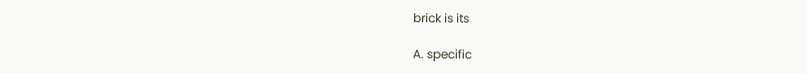brick is its

A. specific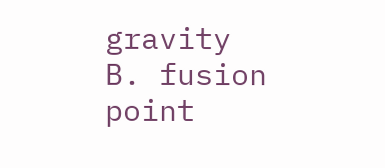gravity
B. fusion point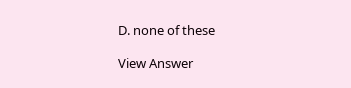D. none of these

View Answer